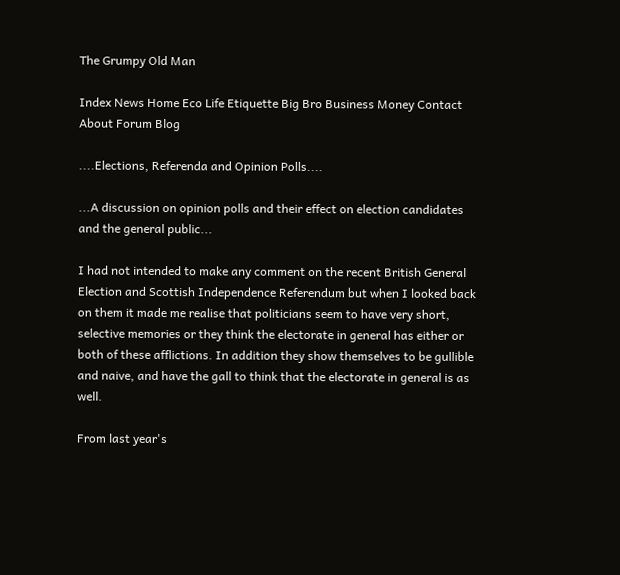The Grumpy Old Man

Index News Home Eco Life Etiquette Big Bro Business Money Contact About Forum Blog

....Elections, Referenda and Opinion Polls....

...A discussion on opinion polls and their effect on election candidates and the general public...

I had not intended to make any comment on the recent British General Election and Scottish Independence Referendum but when I looked back on them it made me realise that politicians seem to have very short, selective memories or they think the electorate in general has either or both of these afflictions. In addition they show themselves to be gullible and naive, and have the gall to think that the electorate in general is as well.

From last year's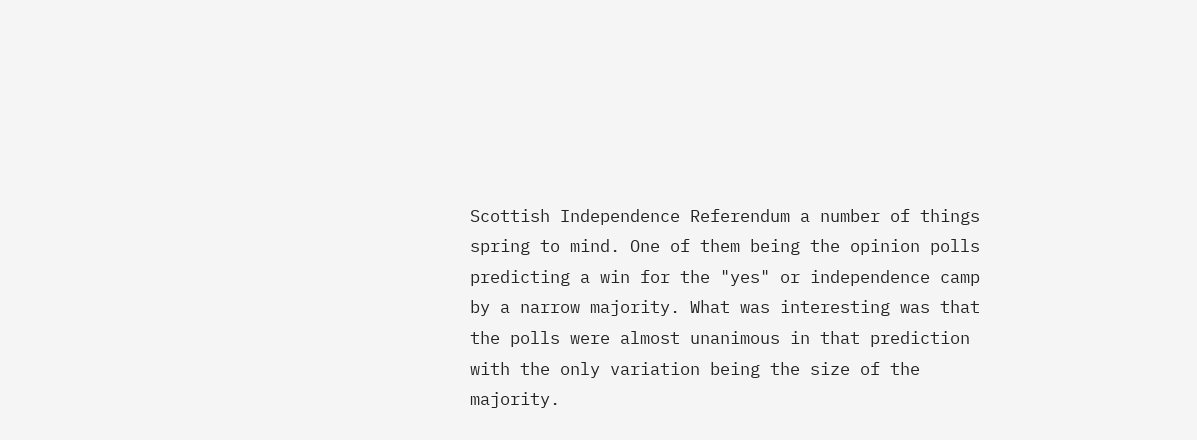Scottish Independence Referendum a number of things spring to mind. One of them being the opinion polls predicting a win for the "yes" or independence camp by a narrow majority. What was interesting was that the polls were almost unanimous in that prediction with the only variation being the size of the majority.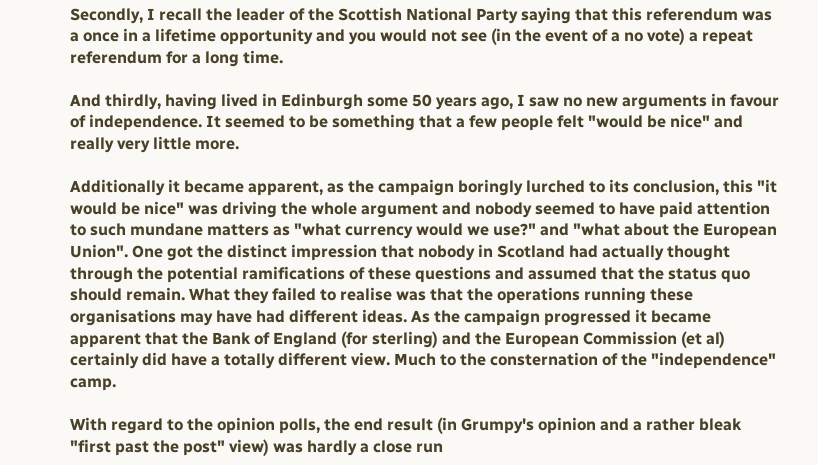Secondly, I recall the leader of the Scottish National Party saying that this referendum was a once in a lifetime opportunity and you would not see (in the event of a no vote) a repeat referendum for a long time.

And thirdly, having lived in Edinburgh some 50 years ago, I saw no new arguments in favour of independence. It seemed to be something that a few people felt "would be nice" and really very little more.

Additionally it became apparent, as the campaign boringly lurched to its conclusion, this "it would be nice" was driving the whole argument and nobody seemed to have paid attention to such mundane matters as "what currency would we use?" and "what about the European Union". One got the distinct impression that nobody in Scotland had actually thought through the potential ramifications of these questions and assumed that the status quo should remain. What they failed to realise was that the operations running these organisations may have had different ideas. As the campaign progressed it became apparent that the Bank of England (for sterling) and the European Commission (et al) certainly did have a totally different view. Much to the consternation of the "independence" camp.

With regard to the opinion polls, the end result (in Grumpy's opinion and a rather bleak "first past the post" view) was hardly a close run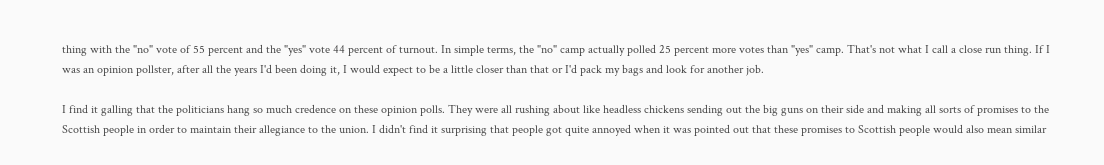thing with the "no" vote of 55 percent and the "yes" vote 44 percent of turnout. In simple terms, the "no" camp actually polled 25 percent more votes than "yes" camp. That's not what I call a close run thing. If I was an opinion pollster, after all the years I'd been doing it, I would expect to be a little closer than that or I'd pack my bags and look for another job.

I find it galling that the politicians hang so much credence on these opinion polls. They were all rushing about like headless chickens sending out the big guns on their side and making all sorts of promises to the Scottish people in order to maintain their allegiance to the union. I didn't find it surprising that people got quite annoyed when it was pointed out that these promises to Scottish people would also mean similar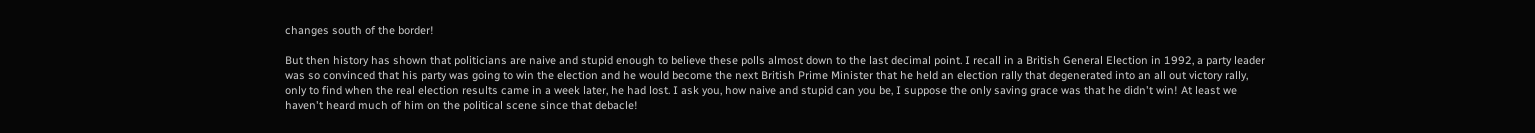changes south of the border!

But then history has shown that politicians are naive and stupid enough to believe these polls almost down to the last decimal point. I recall in a British General Election in 1992, a party leader was so convinced that his party was going to win the election and he would become the next British Prime Minister that he held an election rally that degenerated into an all out victory rally, only to find when the real election results came in a week later, he had lost. I ask you, how naive and stupid can you be, I suppose the only saving grace was that he didn't win! At least we haven't heard much of him on the political scene since that debacle!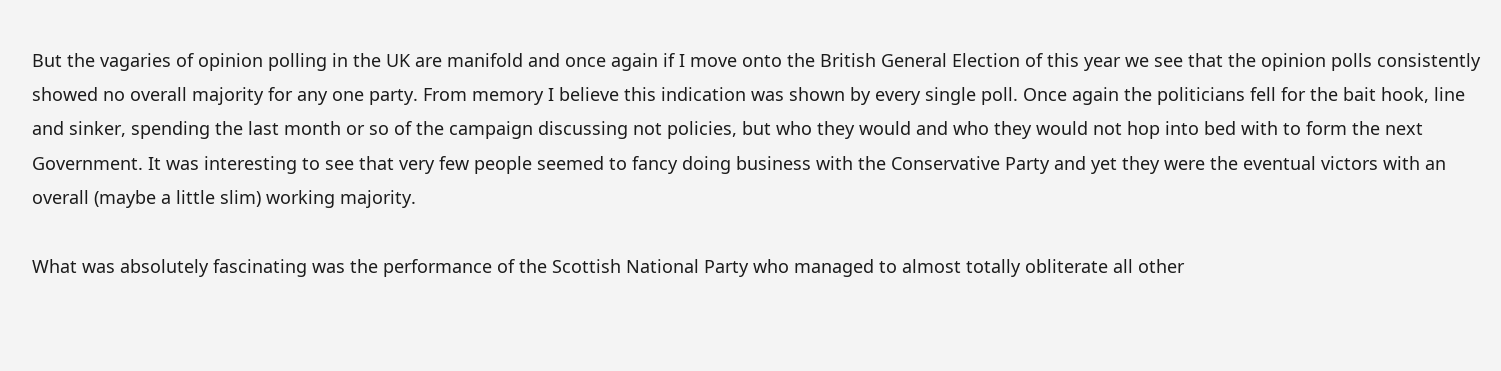But the vagaries of opinion polling in the UK are manifold and once again if I move onto the British General Election of this year we see that the opinion polls consistently showed no overall majority for any one party. From memory I believe this indication was shown by every single poll. Once again the politicians fell for the bait hook, line and sinker, spending the last month or so of the campaign discussing not policies, but who they would and who they would not hop into bed with to form the next Government. It was interesting to see that very few people seemed to fancy doing business with the Conservative Party and yet they were the eventual victors with an overall (maybe a little slim) working majority.

What was absolutely fascinating was the performance of the Scottish National Party who managed to almost totally obliterate all other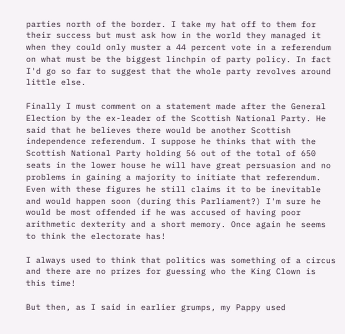parties north of the border. I take my hat off to them for their success but must ask how in the world they managed it when they could only muster a 44 percent vote in a referendum on what must be the biggest linchpin of party policy. In fact I'd go so far to suggest that the whole party revolves around little else.

Finally I must comment on a statement made after the General Election by the ex-leader of the Scottish National Party. He said that he believes there would be another Scottish independence referendum. I suppose he thinks that with the Scottish National Party holding 56 out of the total of 650 seats in the lower house he will have great persuasion and no problems in gaining a majority to initiate that referendum. Even with these figures he still claims it to be inevitable and would happen soon (during this Parliament?) I'm sure he would be most offended if he was accused of having poor arithmetic dexterity and a short memory. Once again he seems to think the electorate has!

I always used to think that politics was something of a circus and there are no prizes for guessing who the King Clown is this time!

But then, as I said in earlier grumps, my Pappy used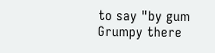to say "by gum Grumpy there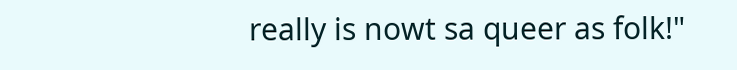really is nowt sa queer as folk!"